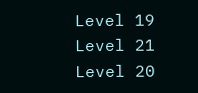Level 19 Level 21
Level 20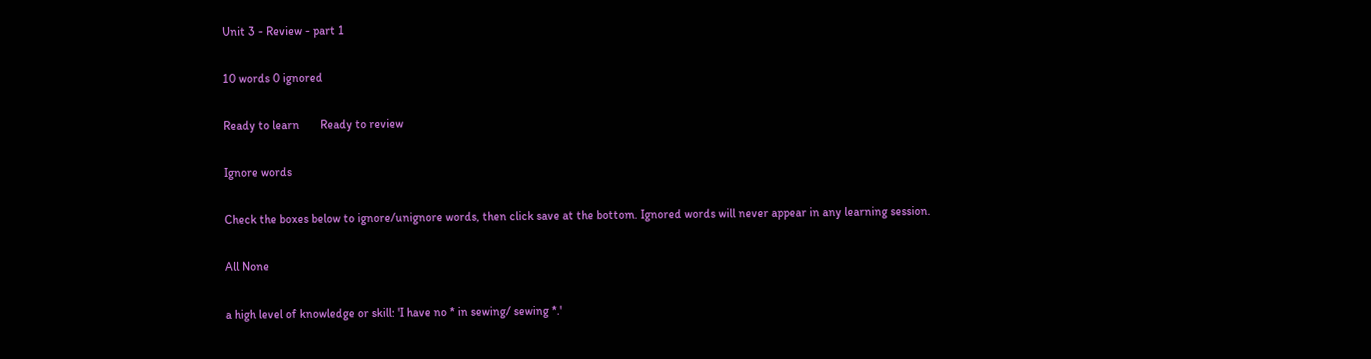Unit 3 - Review - part 1

10 words 0 ignored

Ready to learn       Ready to review

Ignore words

Check the boxes below to ignore/unignore words, then click save at the bottom. Ignored words will never appear in any learning session.

All None

a high level of knowledge or skill: 'I have no * in sewing/ sewing *.'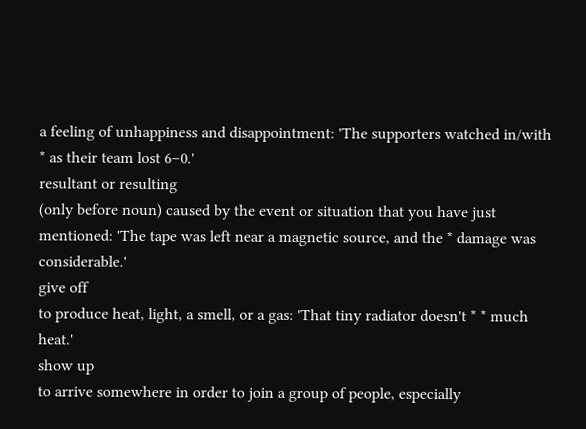a feeling of unhappiness and disappointment: 'The supporters watched in/with * as their team lost 6–0.'
resultant or resulting
(only before noun) caused by the event or situation that you have just mentioned: 'The tape was left near a magnetic source, and the * damage was considerable.'
give off
to produce heat, light, a smell, or a gas: 'That tiny radiator doesn't * * much heat.'
show up
to arrive somewhere in order to join a group of people, especially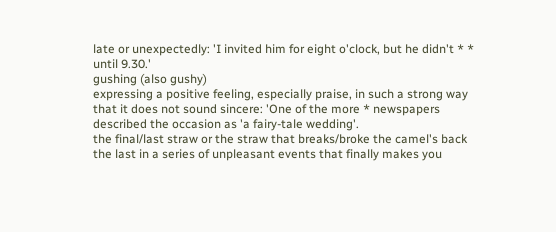late or unexpectedly: 'I invited him for eight o'clock, but he didn't * * until 9.30.'
gushing (also gushy)
expressing a positive feeling, especially praise, in such a strong way that it does not sound sincere: 'One of the more * newspapers described the occasion as 'a fairy-tale wedding'.
the final/last straw or the straw that breaks/broke the camel's back
the last in a series of unpleasant events that finally makes you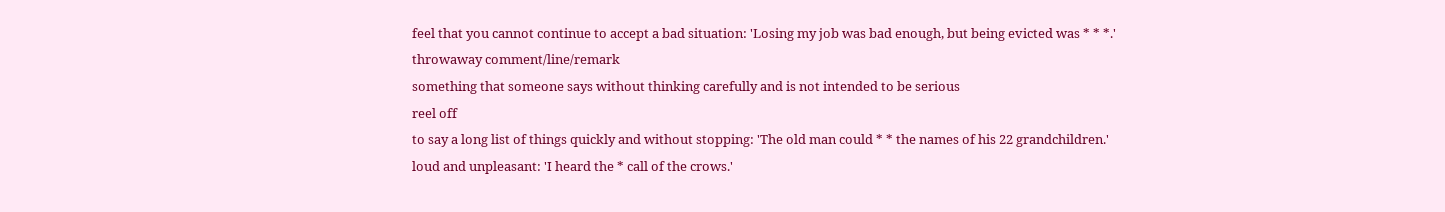feel that you cannot continue to accept a bad situation: 'Losing my job was bad enough, but being evicted was * * *.'
throwaway comment/line/remark
something that someone says without thinking carefully and is not intended to be serious
reel off
to say a long list of things quickly and without stopping: 'The old man could * * the names of his 22 grandchildren.'
loud and unpleasant: 'I heard the * call of the crows.'